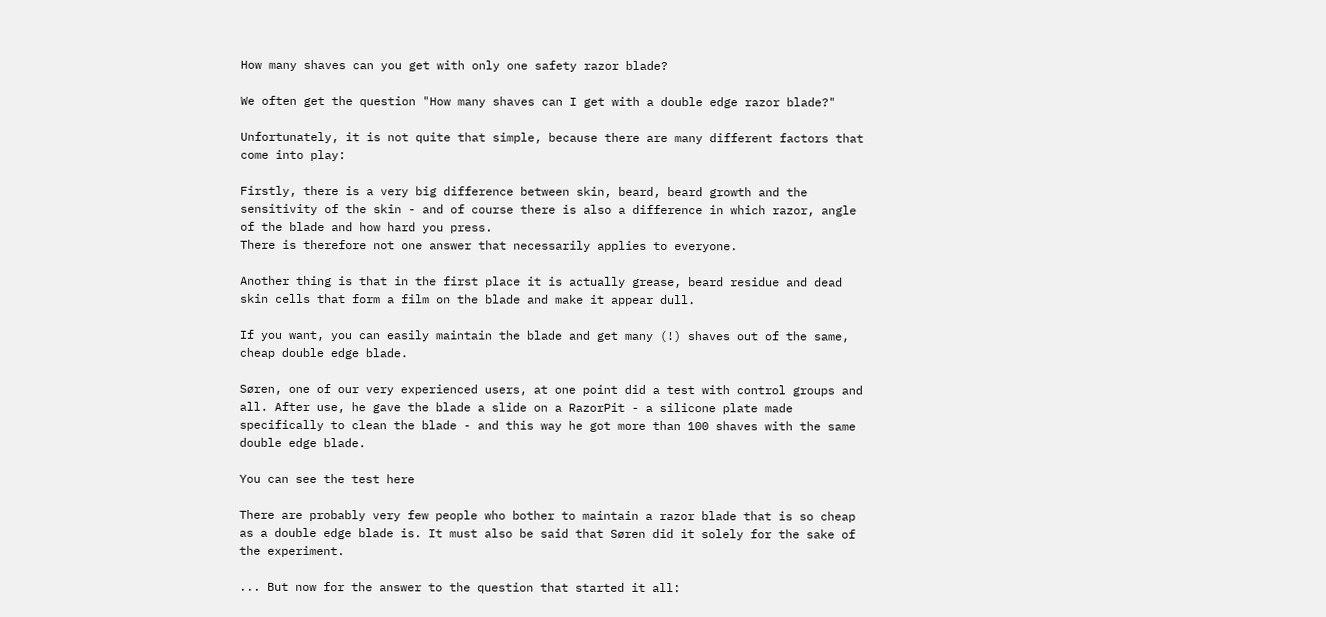How many shaves can you get with only one safety razor blade?

We often get the question "How many shaves can I get with a double edge razor blade?"

Unfortunately, it is not quite that simple, because there are many different factors that come into play:

Firstly, there is a very big difference between skin, beard, beard growth and the sensitivity of the skin - and of course there is also a difference in which razor, angle of the blade and how hard you press.
There is therefore not one answer that necessarily applies to everyone.

Another thing is that in the first place it is actually grease, beard residue and dead skin cells that form a film on the blade and make it appear dull.

If you want, you can easily maintain the blade and get many (!) shaves out of the same, cheap double edge blade.

Søren, one of our very experienced users, at one point did a test with control groups and all. After use, he gave the blade a slide on a RazorPit - a silicone plate made specifically to clean the blade - and this way he got more than 100 shaves with the same double edge blade.

You can see the test here

There are probably very few people who bother to maintain a razor blade that is so cheap as a double edge blade is. It must also be said that Søren did it solely for the sake of the experiment.

... But now for the answer to the question that started it all: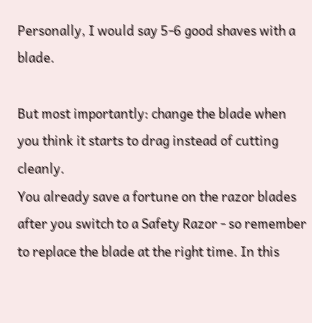Personally, I would say 5-6 good shaves with a blade.

But most importantly: change the blade when you think it starts to drag instead of cutting cleanly.
You already save a fortune on the razor blades after you switch to a Safety Razor - so remember to replace the blade at the right time. In this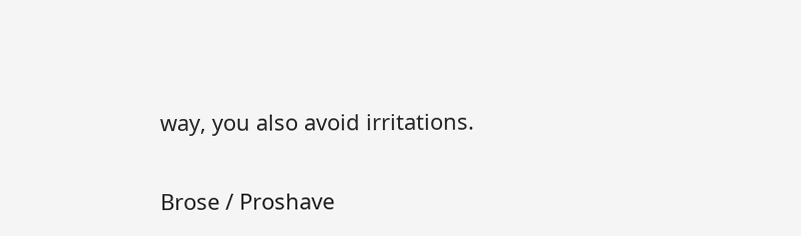way, you also avoid irritations.

Brose / Proshave